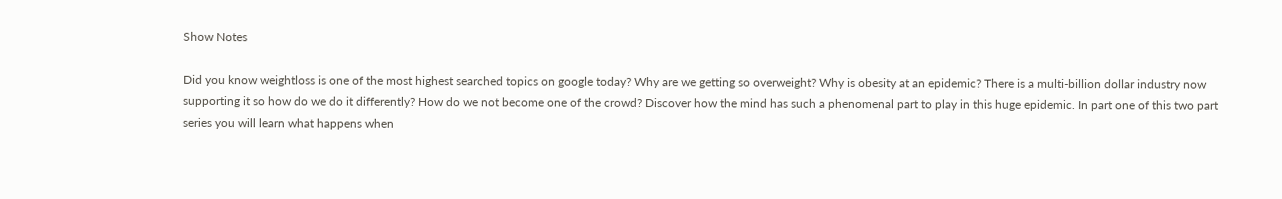Show Notes

Did you know weightloss is one of the most highest searched topics on google today? Why are we getting so overweight? Why is obesity at an epidemic? There is a multi-billion dollar industry now supporting it so how do we do it differently? How do we not become one of the crowd? Discover how the mind has such a phenomenal part to play in this huge epidemic. In part one of this two part series you will learn what happens when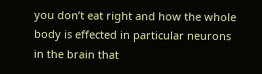you don’t eat right and how the whole body is effected in particular neurons in the brain that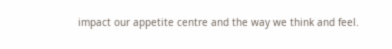impact our appetite centre and the way we think and feel.